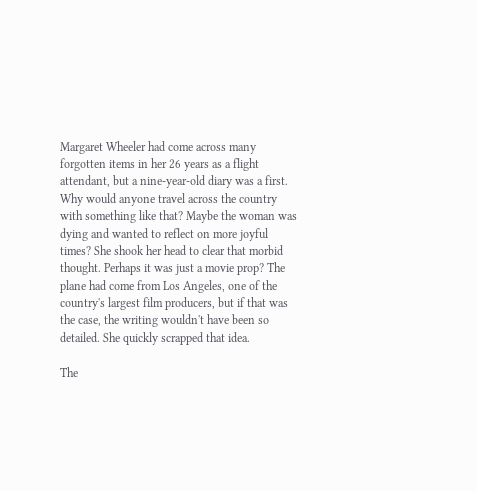Margaret Wheeler had come across many forgotten items in her 26 years as a flight attendant, but a nine-year-old diary was a first. Why would anyone travel across the country with something like that? Maybe the woman was dying and wanted to reflect on more joyful times? She shook her head to clear that morbid thought. Perhaps it was just a movie prop? The plane had come from Los Angeles, one of the country's largest film producers, but if that was the case, the writing wouldn't have been so detailed. She quickly scrapped that idea.

The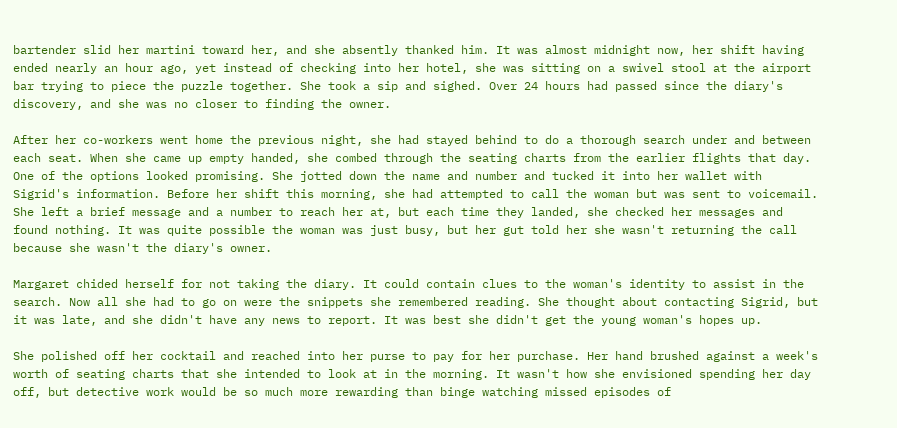bartender slid her martini toward her, and she absently thanked him. It was almost midnight now, her shift having ended nearly an hour ago, yet instead of checking into her hotel, she was sitting on a swivel stool at the airport bar trying to piece the puzzle together. She took a sip and sighed. Over 24 hours had passed since the diary's discovery, and she was no closer to finding the owner.

After her co-workers went home the previous night, she had stayed behind to do a thorough search under and between each seat. When she came up empty handed, she combed through the seating charts from the earlier flights that day. One of the options looked promising. She jotted down the name and number and tucked it into her wallet with Sigrid's information. Before her shift this morning, she had attempted to call the woman but was sent to voicemail. She left a brief message and a number to reach her at, but each time they landed, she checked her messages and found nothing. It was quite possible the woman was just busy, but her gut told her she wasn't returning the call because she wasn't the diary's owner.

Margaret chided herself for not taking the diary. It could contain clues to the woman's identity to assist in the search. Now all she had to go on were the snippets she remembered reading. She thought about contacting Sigrid, but it was late, and she didn't have any news to report. It was best she didn't get the young woman's hopes up.

She polished off her cocktail and reached into her purse to pay for her purchase. Her hand brushed against a week's worth of seating charts that she intended to look at in the morning. It wasn't how she envisioned spending her day off, but detective work would be so much more rewarding than binge watching missed episodes of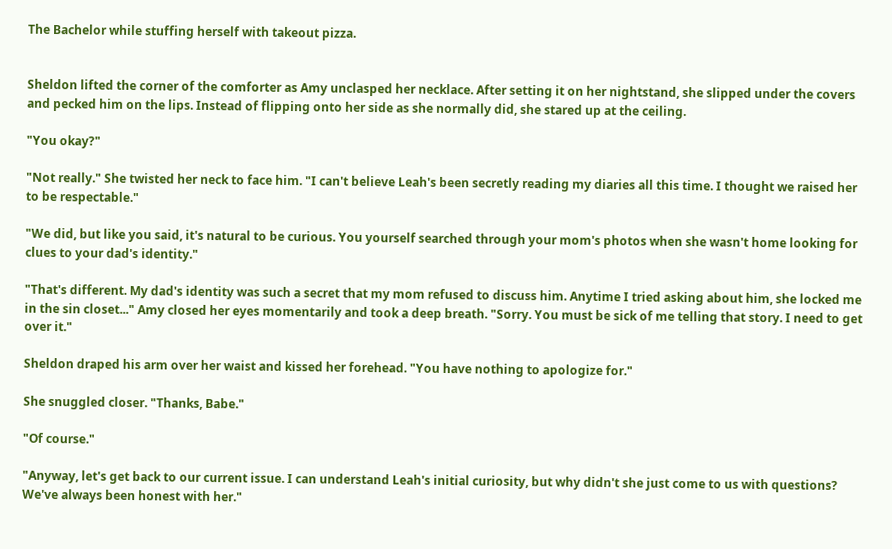The Bachelor while stuffing herself with takeout pizza.


Sheldon lifted the corner of the comforter as Amy unclasped her necklace. After setting it on her nightstand, she slipped under the covers and pecked him on the lips. Instead of flipping onto her side as she normally did, she stared up at the ceiling.

"You okay?"

"Not really." She twisted her neck to face him. "I can't believe Leah's been secretly reading my diaries all this time. I thought we raised her to be respectable."

"We did, but like you said, it's natural to be curious. You yourself searched through your mom's photos when she wasn't home looking for clues to your dad's identity."

"That's different. My dad's identity was such a secret that my mom refused to discuss him. Anytime I tried asking about him, she locked me in the sin closet..." Amy closed her eyes momentarily and took a deep breath. "Sorry. You must be sick of me telling that story. I need to get over it."

Sheldon draped his arm over her waist and kissed her forehead. "You have nothing to apologize for."

She snuggled closer. "Thanks, Babe."

"Of course."

"Anyway, let's get back to our current issue. I can understand Leah's initial curiosity, but why didn't she just come to us with questions? We've always been honest with her."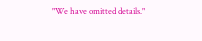"We have omitted details."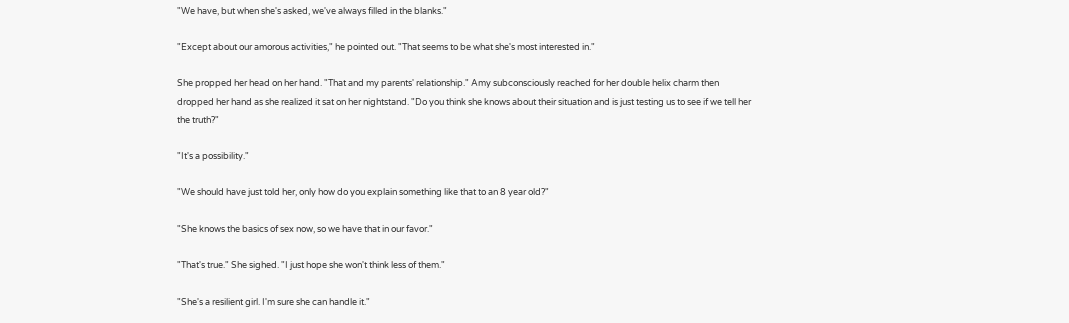"We have, but when she's asked, we've always filled in the blanks."

"Except about our amorous activities," he pointed out. "That seems to be what she's most interested in."

She propped her head on her hand. "That and my parents' relationship." Amy subconsciously reached for her double helix charm then dropped her hand as she realized it sat on her nightstand. "Do you think she knows about their situation and is just testing us to see if we tell her the truth?"

"It's a possibility."

"We should have just told her, only how do you explain something like that to an 8 year old?"

"She knows the basics of sex now, so we have that in our favor."

"That's true." She sighed. "I just hope she won't think less of them."

"She's a resilient girl. I'm sure she can handle it."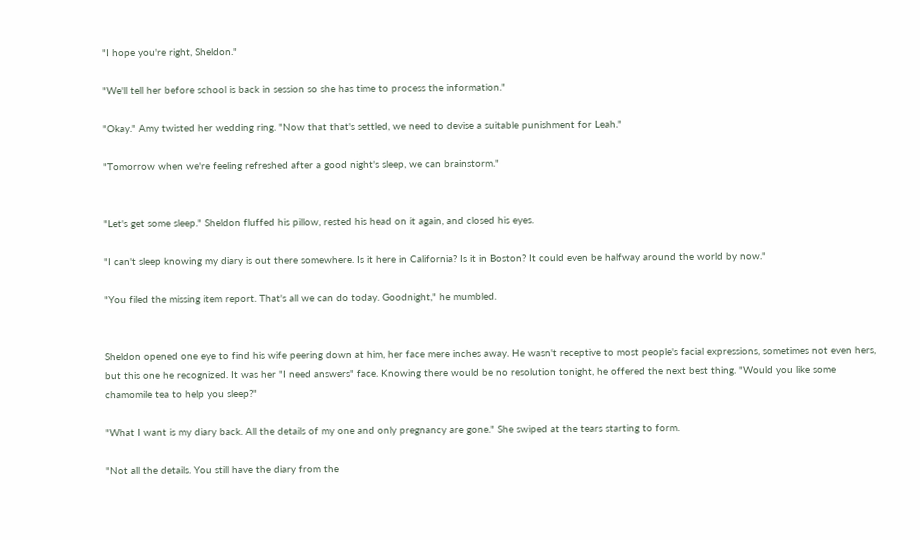"I hope you're right, Sheldon."

"We'll tell her before school is back in session so she has time to process the information."

"Okay." Amy twisted her wedding ring. "Now that that's settled, we need to devise a suitable punishment for Leah."

"Tomorrow when we're feeling refreshed after a good night's sleep, we can brainstorm."


"Let's get some sleep." Sheldon fluffed his pillow, rested his head on it again, and closed his eyes.

"I can't sleep knowing my diary is out there somewhere. Is it here in California? Is it in Boston? It could even be halfway around the world by now."

"You filed the missing item report. That's all we can do today. Goodnight," he mumbled.


Sheldon opened one eye to find his wife peering down at him, her face mere inches away. He wasn't receptive to most people's facial expressions, sometimes not even hers, but this one he recognized. It was her "I need answers" face. Knowing there would be no resolution tonight, he offered the next best thing. "Would you like some chamomile tea to help you sleep?"

"What I want is my diary back. All the details of my one and only pregnancy are gone." She swiped at the tears starting to form.

"Not all the details. You still have the diary from the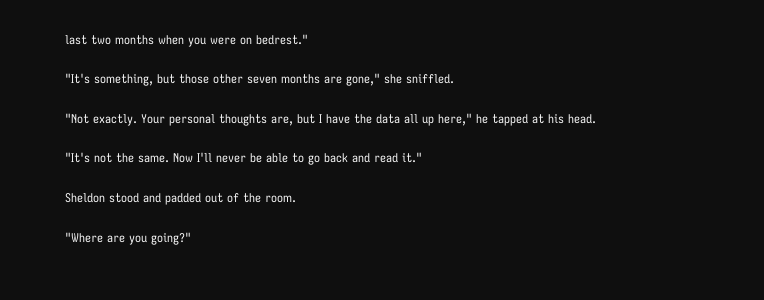last two months when you were on bedrest."

"It's something, but those other seven months are gone," she sniffled.

"Not exactly. Your personal thoughts are, but I have the data all up here," he tapped at his head.

"It's not the same. Now I'll never be able to go back and read it."

Sheldon stood and padded out of the room.

"Where are you going?"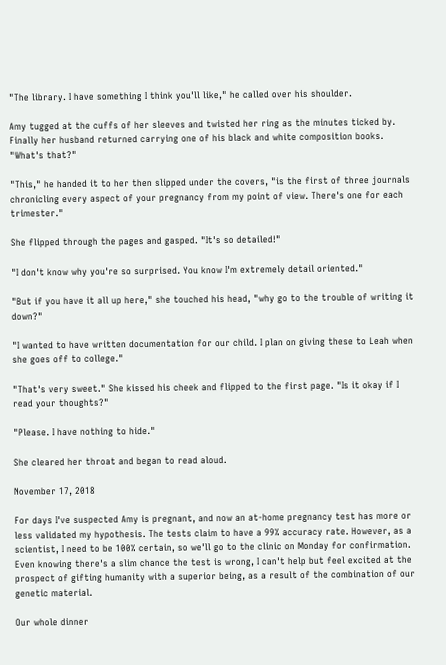"The library. I have something I think you'll like," he called over his shoulder.

Amy tugged at the cuffs of her sleeves and twisted her ring as the minutes ticked by. Finally her husband returned carrying one of his black and white composition books. "What's that?"

"This," he handed it to her then slipped under the covers, "is the first of three journals chronicling every aspect of your pregnancy from my point of view. There's one for each trimester."

She flipped through the pages and gasped. "It's so detailed!"

"I don't know why you're so surprised. You know I'm extremely detail oriented."

"But if you have it all up here," she touched his head, "why go to the trouble of writing it down?"

"I wanted to have written documentation for our child. I plan on giving these to Leah when she goes off to college."

"That's very sweet." She kissed his cheek and flipped to the first page. "Is it okay if I read your thoughts?"

"Please. I have nothing to hide."

She cleared her throat and began to read aloud.

November 17, 2018

For days I've suspected Amy is pregnant, and now an at-home pregnancy test has more or less validated my hypothesis. The tests claim to have a 99% accuracy rate. However, as a scientist, I need to be 100% certain, so we'll go to the clinic on Monday for confirmation. Even knowing there's a slim chance the test is wrong, I can't help but feel excited at the prospect of gifting humanity with a superior being, as a result of the combination of our genetic material.

Our whole dinner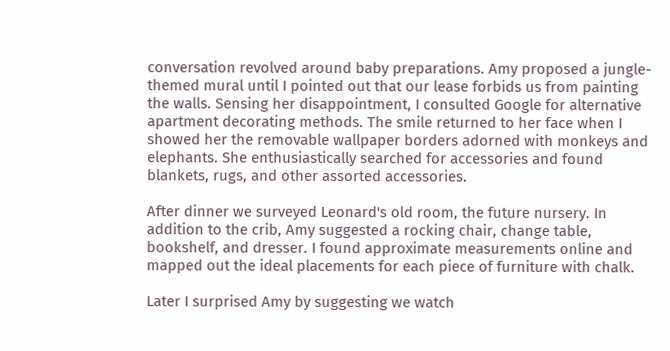conversation revolved around baby preparations. Amy proposed a jungle-themed mural until I pointed out that our lease forbids us from painting the walls. Sensing her disappointment, I consulted Google for alternative apartment decorating methods. The smile returned to her face when I showed her the removable wallpaper borders adorned with monkeys and elephants. She enthusiastically searched for accessories and found blankets, rugs, and other assorted accessories.

After dinner we surveyed Leonard's old room, the future nursery. In addition to the crib, Amy suggested a rocking chair, change table, bookshelf, and dresser. I found approximate measurements online and mapped out the ideal placements for each piece of furniture with chalk.

Later I surprised Amy by suggesting we watch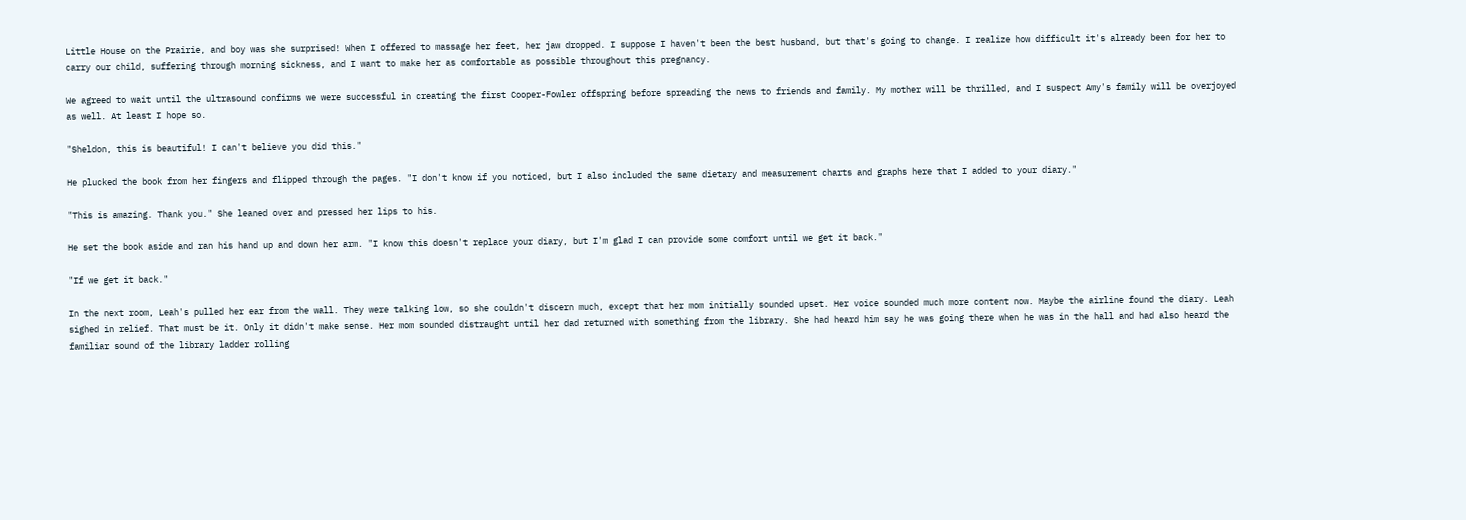Little House on the Prairie, and boy was she surprised! When I offered to massage her feet, her jaw dropped. I suppose I haven't been the best husband, but that's going to change. I realize how difficult it's already been for her to carry our child, suffering through morning sickness, and I want to make her as comfortable as possible throughout this pregnancy.

We agreed to wait until the ultrasound confirms we were successful in creating the first Cooper-Fowler offspring before spreading the news to friends and family. My mother will be thrilled, and I suspect Amy's family will be overjoyed as well. At least I hope so.

"Sheldon, this is beautiful! I can't believe you did this."

He plucked the book from her fingers and flipped through the pages. "I don't know if you noticed, but I also included the same dietary and measurement charts and graphs here that I added to your diary."

"This is amazing. Thank you." She leaned over and pressed her lips to his.

He set the book aside and ran his hand up and down her arm. "I know this doesn't replace your diary, but I'm glad I can provide some comfort until we get it back."

"If we get it back."

In the next room, Leah's pulled her ear from the wall. They were talking low, so she couldn't discern much, except that her mom initially sounded upset. Her voice sounded much more content now. Maybe the airline found the diary. Leah sighed in relief. That must be it. Only it didn't make sense. Her mom sounded distraught until her dad returned with something from the library. She had heard him say he was going there when he was in the hall and had also heard the familiar sound of the library ladder rolling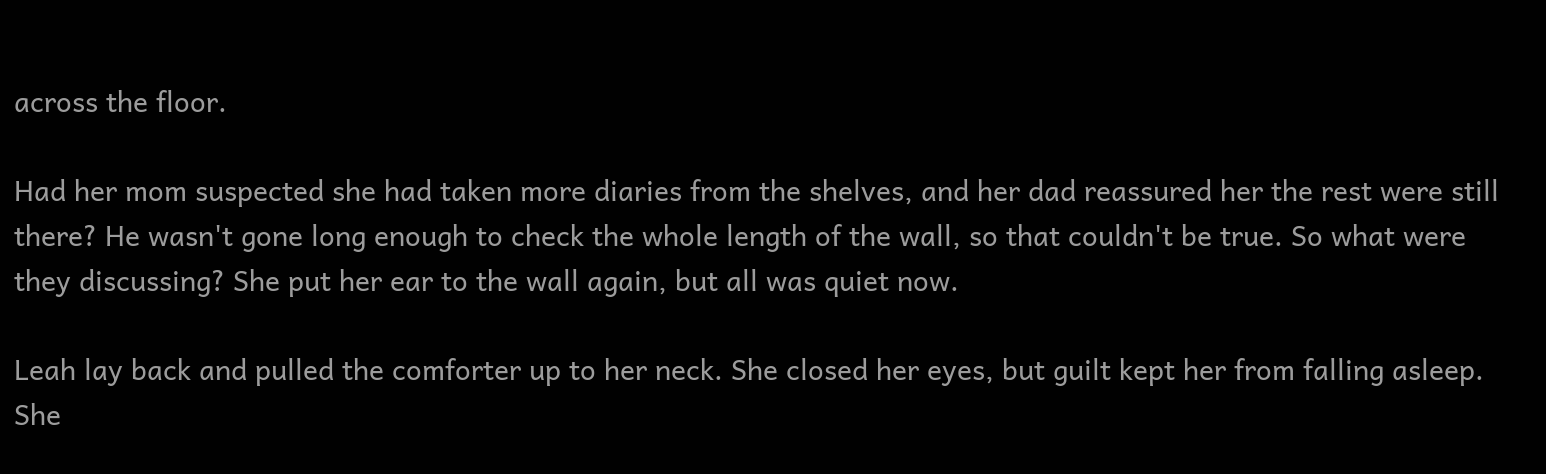across the floor.

Had her mom suspected she had taken more diaries from the shelves, and her dad reassured her the rest were still there? He wasn't gone long enough to check the whole length of the wall, so that couldn't be true. So what were they discussing? She put her ear to the wall again, but all was quiet now.

Leah lay back and pulled the comforter up to her neck. She closed her eyes, but guilt kept her from falling asleep. She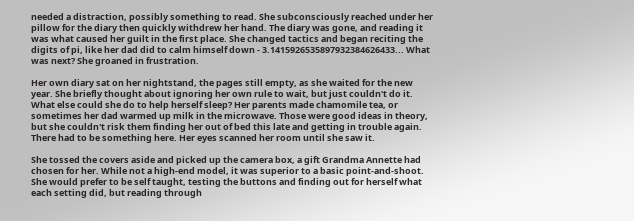needed a distraction, possibly something to read. She subconsciously reached under her pillow for the diary then quickly withdrew her hand. The diary was gone, and reading it was what caused her guilt in the first place. She changed tactics and began reciting the digits of pi, like her dad did to calm himself down - 3.1415926535897932384626433... What was next? She groaned in frustration.

Her own diary sat on her nightstand, the pages still empty, as she waited for the new year. She briefly thought about ignoring her own rule to wait, but just couldn't do it. What else could she do to help herself sleep? Her parents made chamomile tea, or sometimes her dad warmed up milk in the microwave. Those were good ideas in theory, but she couldn't risk them finding her out of bed this late and getting in trouble again. There had to be something here. Her eyes scanned her room until she saw it.

She tossed the covers aside and picked up the camera box, a gift Grandma Annette had chosen for her. While not a high-end model, it was superior to a basic point-and-shoot. She would prefer to be self taught, testing the buttons and finding out for herself what each setting did, but reading through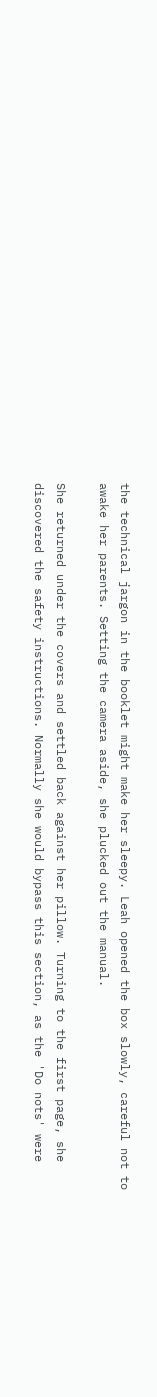the technical jargon in the booklet might make her sleepy. Leah opened the box slowly, careful not to awake her parents. Setting the camera aside, she plucked out the manual.

She returned under the covers and settled back against her pillow. Turning to the first page, she discovered the safety instructions. Normally she would bypass this section, as the 'Do nots' were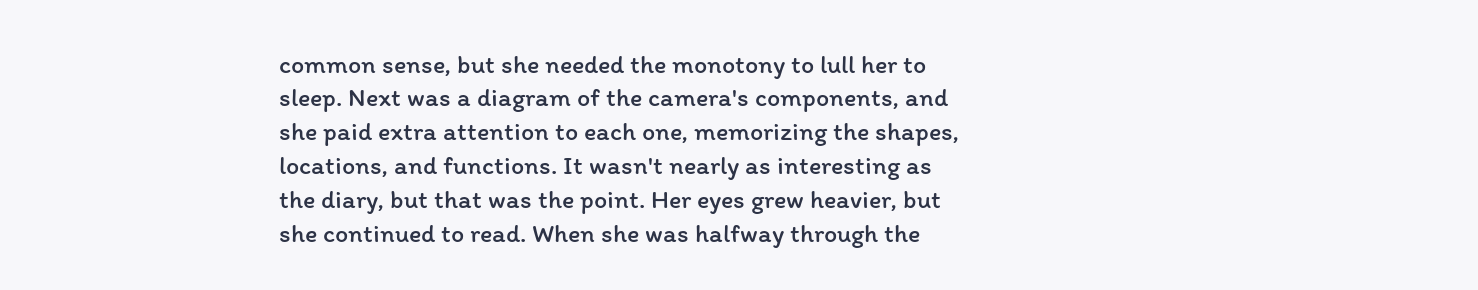common sense, but she needed the monotony to lull her to sleep. Next was a diagram of the camera's components, and she paid extra attention to each one, memorizing the shapes, locations, and functions. It wasn't nearly as interesting as the diary, but that was the point. Her eyes grew heavier, but she continued to read. When she was halfway through the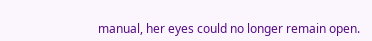manual, her eyes could no longer remain open.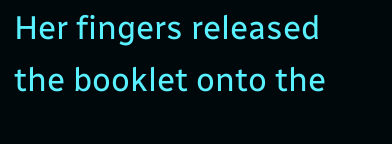Her fingers released the booklet onto the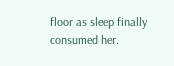floor as sleep finally consumed her.